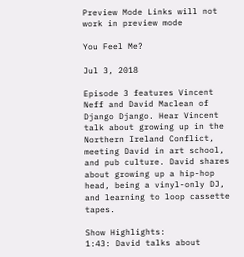Preview Mode Links will not work in preview mode

You Feel Me?

Jul 3, 2018

Episode 3 features Vincent Neff and David Maclean of Django Django. Hear Vincent talk about growing up in the Northern Ireland Conflict, meeting David in art school, and pub culture. David shares about growing up a hip-hop head, being a vinyl-only DJ, and learning to loop cassette tapes.

Show Highlights:
1:43: David talks about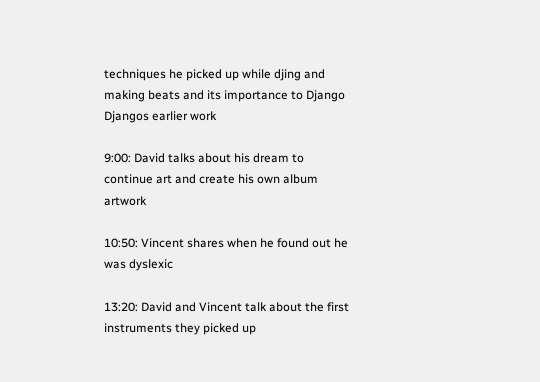techniques he picked up while djing and making beats and its importance to Django Djangos earlier work

9:00: David talks about his dream to continue art and create his own album artwork

10:50: Vincent shares when he found out he was dyslexic

13:20: David and Vincent talk about the first instruments they picked up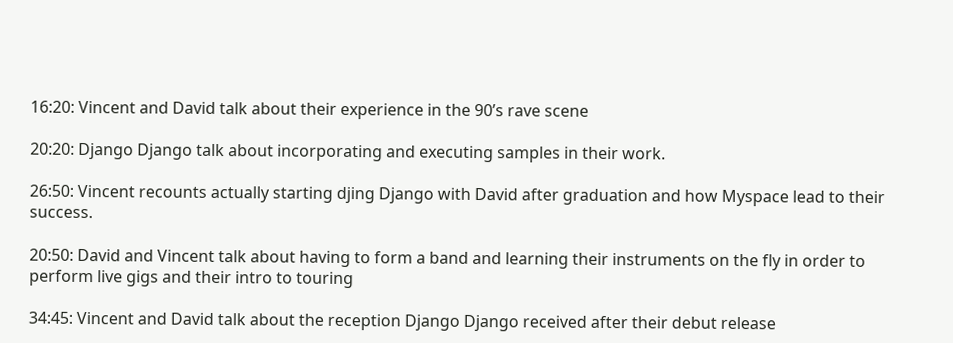16:20: Vincent and David talk about their experience in the 90’s rave scene

20:20: Django Django talk about incorporating and executing samples in their work.

26:50: Vincent recounts actually starting djing Django with David after graduation and how Myspace lead to their success.

20:50: David and Vincent talk about having to form a band and learning their instruments on the fly in order to perform live gigs and their intro to touring

34:45: Vincent and David talk about the reception Django Django received after their debut release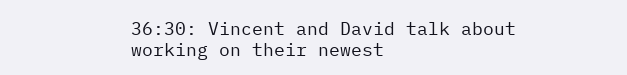36:30: Vincent and David talk about working on their newest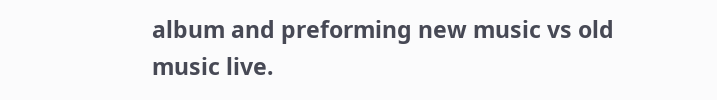album and preforming new music vs old music live.